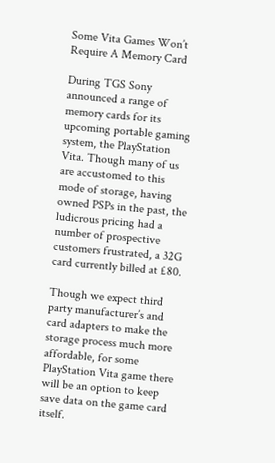Some Vita Games Won’t Require A Memory Card

During TGS Sony announced a range of memory cards for its upcoming portable gaming system, the PlayStation Vita. Though many of us are accustomed to this mode of storage, having owned PSPs in the past, the ludicrous pricing had a number of prospective customers frustrated, a 32G card currently billed at £80.

Though we expect third party manufacturer’s and card adapters to make the storage process much more affordable, for some PlayStation Vita game there will be an option to keep save data on the game card itself.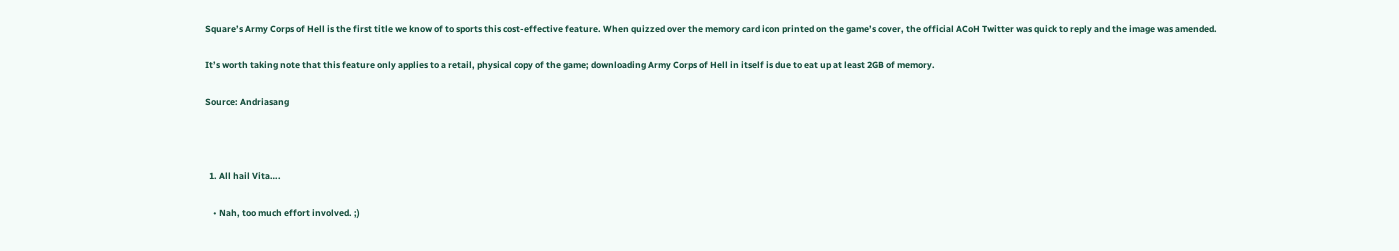Square’s Army Corps of Hell is the first title we know of to sports this cost-effective feature. When quizzed over the memory card icon printed on the game’s cover, the official ACoH Twitter was quick to reply and the image was amended.

It’s worth taking note that this feature only applies to a retail, physical copy of the game; downloading Army Corps of Hell in itself is due to eat up at least 2GB of memory.

Source: Andriasang



  1. All hail Vita….

    • Nah, too much effort involved. ;)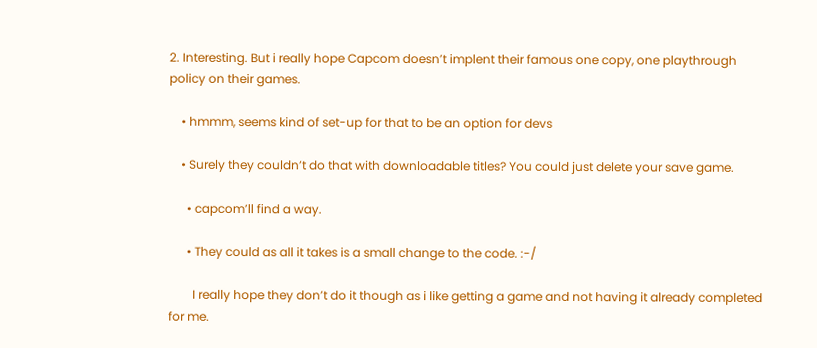2. Interesting. But i really hope Capcom doesn’t implent their famous one copy, one playthrough policy on their games.

    • hmmm, seems kind of set-up for that to be an option for devs

    • Surely they couldn’t do that with downloadable titles? You could just delete your save game.

      • capcom’ll find a way.

      • They could as all it takes is a small change to the code. :-/

        I really hope they don’t do it though as i like getting a game and not having it already completed for me.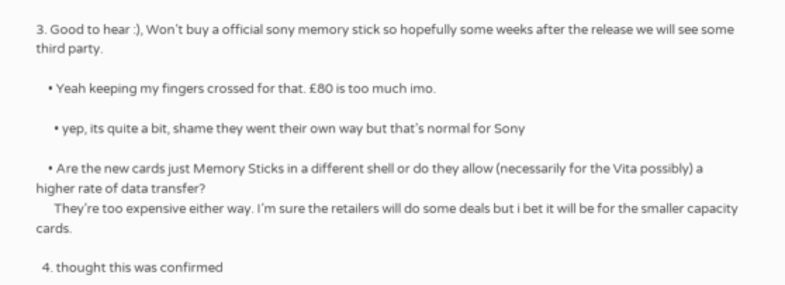3. Good to hear :), Won’t buy a official sony memory stick so hopefully some weeks after the release we will see some third party.

    • Yeah keeping my fingers crossed for that. £80 is too much imo.

      • yep, its quite a bit, shame they went their own way but that’s normal for Sony

    • Are the new cards just Memory Sticks in a different shell or do they allow (necessarily for the Vita possibly) a higher rate of data transfer?
      They’re too expensive either way. I’m sure the retailers will do some deals but i bet it will be for the smaller capacity cards.

  4. thought this was confirmed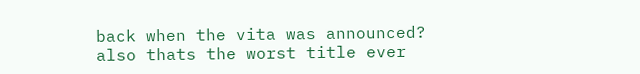back when the vita was announced? also thats the worst title ever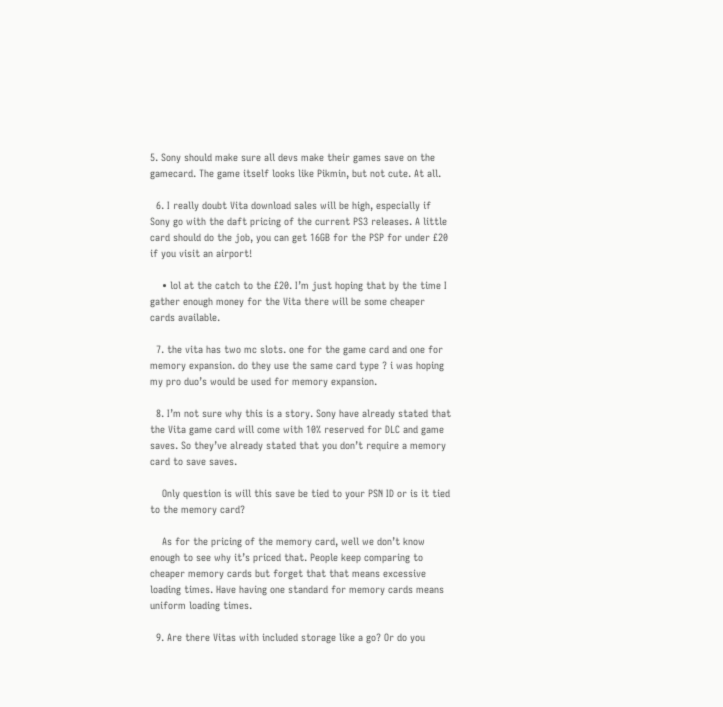5. Sony should make sure all devs make their games save on the gamecard. The game itself looks like Pikmin, but not cute. At all.

  6. I really doubt Vita download sales will be high, especially if Sony go with the daft pricing of the current PS3 releases. A little card should do the job, you can get 16GB for the PSP for under £20 if you visit an airport!

    • lol at the catch to the £20. I’m just hoping that by the time I gather enough money for the Vita there will be some cheaper cards available.

  7. the vita has two mc slots. one for the game card and one for memory expansion. do they use the same card type ? i was hoping my pro duo’s would be used for memory expansion.

  8. I’m not sure why this is a story. Sony have already stated that the Vita game card will come with 10% reserved for DLC and game saves. So they’ve already stated that you don’t require a memory card to save saves.

    Only question is will this save be tied to your PSN ID or is it tied to the memory card?

    As for the pricing of the memory card, well we don’t know enough to see why it’s priced that. People keep comparing to cheaper memory cards but forget that that means excessive loading times. Have having one standard for memory cards means uniform loading times.

  9. Are there Vitas with included storage like a go? Or do you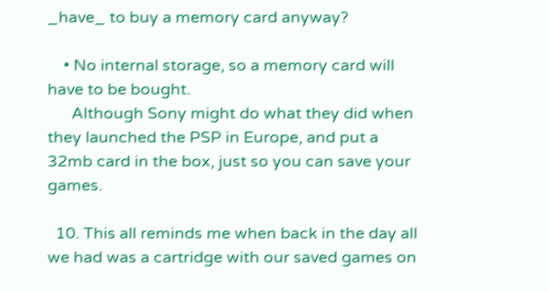_have_ to buy a memory card anyway?

    • No internal storage, so a memory card will have to be bought.
      Although Sony might do what they did when they launched the PSP in Europe, and put a 32mb card in the box, just so you can save your games.

  10. This all reminds me when back in the day all we had was a cartridge with our saved games on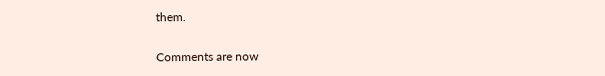them.

Comments are now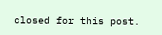closed for this post.